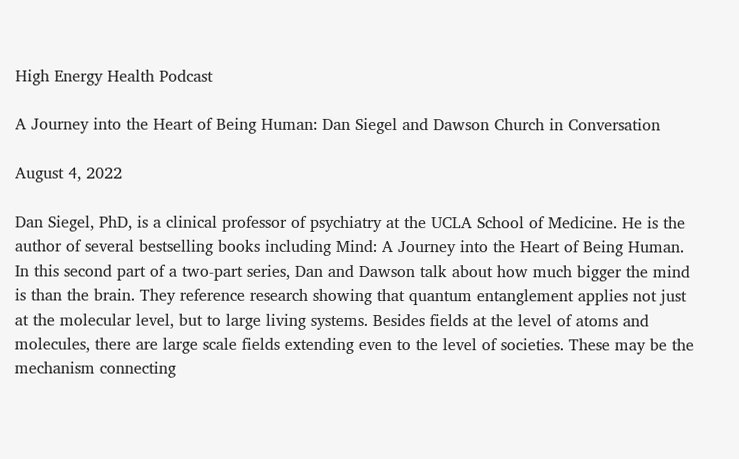High Energy Health Podcast

A Journey into the Heart of Being Human: Dan Siegel and Dawson Church in Conversation

August 4, 2022

Dan Siegel, PhD, is a clinical professor of psychiatry at the UCLA School of Medicine. He is the author of several bestselling books including Mind: A Journey into the Heart of Being Human. In this second part of a two-part series, Dan and Dawson talk about how much bigger the mind is than the brain. They reference research showing that quantum entanglement applies not just at the molecular level, but to large living systems. Besides fields at the level of atoms and molecules, there are large scale fields extending even to the level of societies. These may be the mechanism connecting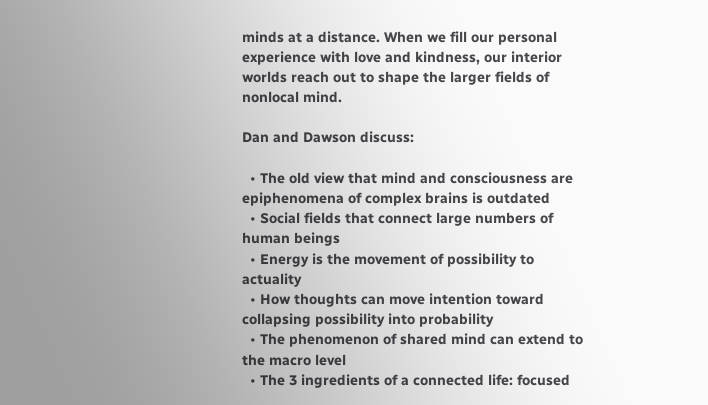minds at a distance. When we fill our personal experience with love and kindness, our interior worlds reach out to shape the larger fields of nonlocal mind.

Dan and Dawson discuss:

  • The old view that mind and consciousness are epiphenomena of complex brains is outdated
  • Social fields that connect large numbers of human beings
  • Energy is the movement of possibility to actuality
  • How thoughts can move intention toward collapsing possibility into probability
  • The phenomenon of shared mind can extend to the macro level
  • The 3 ingredients of a connected life: focused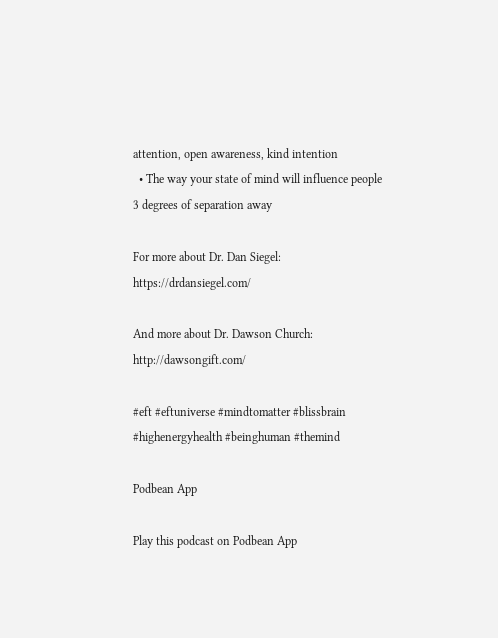attention, open awareness, kind intention
  • The way your state of mind will influence people 3 degrees of separation away

For more about Dr. Dan Siegel: https://drdansiegel.com/

And more about Dr. Dawson Church: http://dawsongift.com/

#eft #eftuniverse #mindtomatter #blissbrain #highenergyhealth #beinghuman #themind

Podbean App

Play this podcast on Podbean App